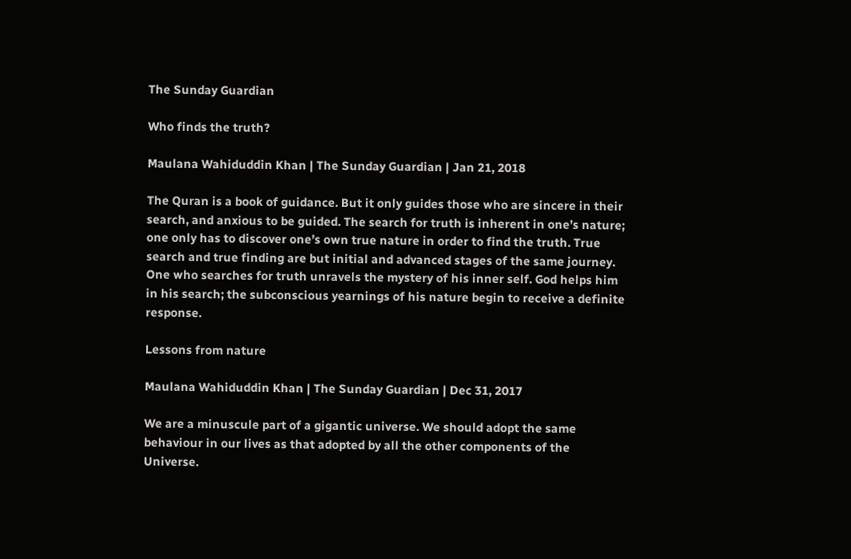The Sunday Guardian

Who finds the truth?

Maulana Wahiduddin Khan | The Sunday Guardian | Jan 21, 2018

The Quran is a book of guidance. But it only guides those who are sincere in their search, and anxious to be guided. The search for truth is inherent in one’s nature; one only has to discover one’s own true nature in order to find the truth. True search and true finding are but initial and advanced stages of the same journey. One who searches for truth unravels the mystery of his inner self. God helps him in his search; the subconscious yearnings of his nature begin to receive a definite response.

Lessons from nature

Maulana Wahiduddin Khan | The Sunday Guardian | Dec 31, 2017

We are a minuscule part of a gigantic universe. We should adopt the same behaviour in our lives as that adopted by all the other components of the Universe.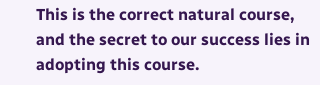This is the correct natural course, and the secret to our success lies in adopting this course.